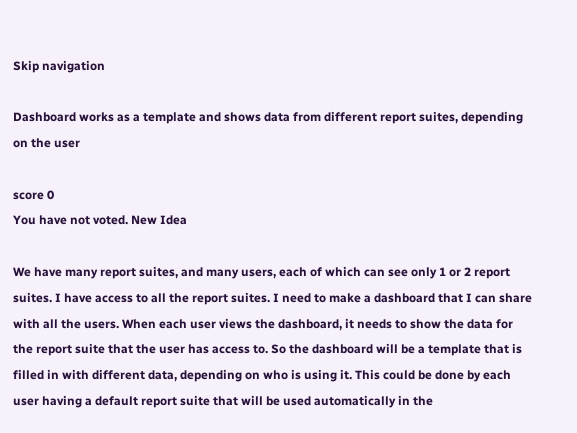Skip navigation

Dashboard works as a template and shows data from different report suites, depending on the user

score 0
You have not voted. New Idea

We have many report suites, and many users, each of which can see only 1 or 2 report suites. I have access to all the report suites. I need to make a dashboard that I can share with all the users. When each user views the dashboard, it needs to show the data for the report suite that the user has access to. So the dashboard will be a template that is filled in with different data, depending on who is using it. This could be done by each user having a default report suite that will be used automatically in the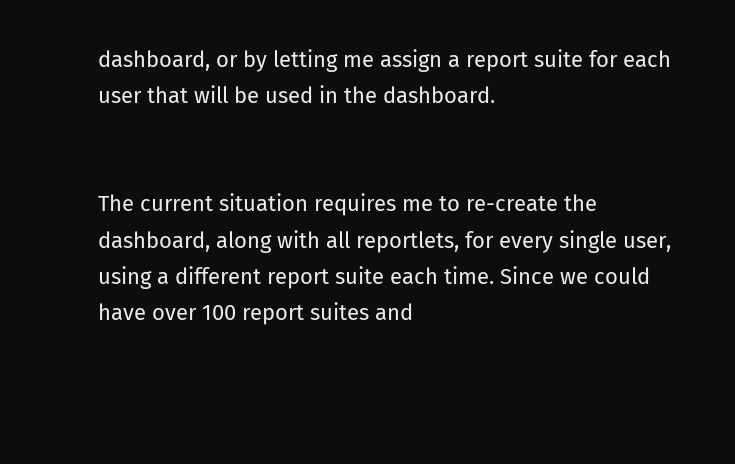dashboard, or by letting me assign a report suite for each user that will be used in the dashboard.


The current situation requires me to re-create the dashboard, along with all reportlets, for every single user, using a different report suite each time. Since we could have over 100 report suites and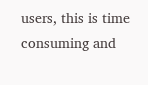users, this is time consuming and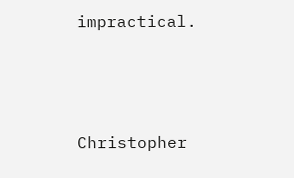impractical.



Christopher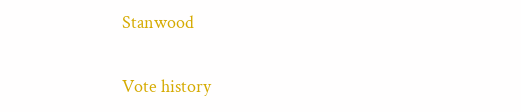Stanwood


Vote history